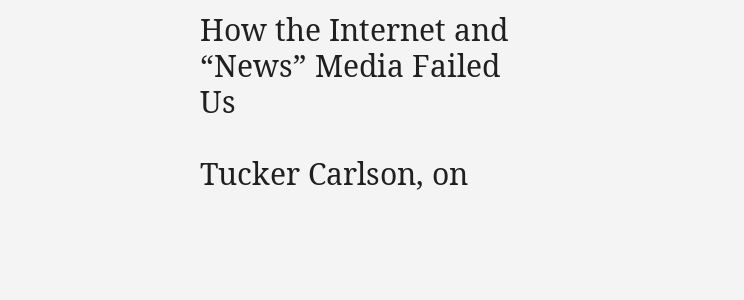How the Internet and “News” Media Failed Us

Tucker Carlson, on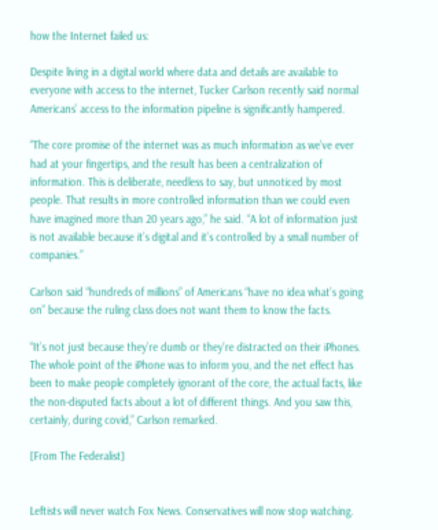how the Internet failed us:

Despite living in a digital world where data and details are available to everyone with access to the internet, Tucker Carlson recently said normal Americans’ access to the information pipeline is significantly hampered.

“The core promise of the internet was as much information as we’ve ever had at your fingertips, and the result has been a centralization of information. This is deliberate, needless to say, but unnoticed by most people. That results in more controlled information than we could even have imagined more than 20 years ago,” he said. “A lot of information just is not available because it’s digital and it’s controlled by a small number of companies.”

Carlson said “hundreds of millions” of Americans “have no idea what’s going on” because the ruling class does not want them to know the facts.

“It’s not just because they’re dumb or they’re distracted on their iPhones. The whole point of the iPhone was to inform you, and the net effect has been to make people completely ignorant of the core, the actual facts, like the non-disputed facts about a lot of different things. And you saw this, certainly, during covid,” Carlson remarked.

[From The Federalist]


Leftists will never watch Fox News. Conservatives will now stop watching.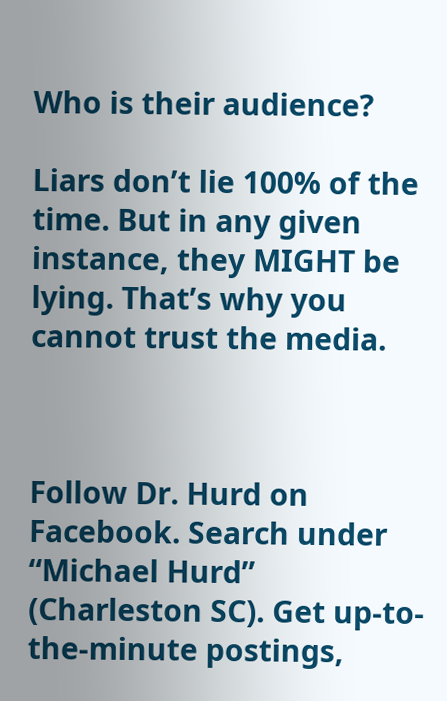Who is their audience?

Liars don’t lie 100% of the time. But in any given instance, they MIGHT be lying. That’s why you cannot trust the media.



Follow Dr. Hurd on Facebook. Search under “Michael Hurd” (Charleston SC). Get up-to-the-minute postings,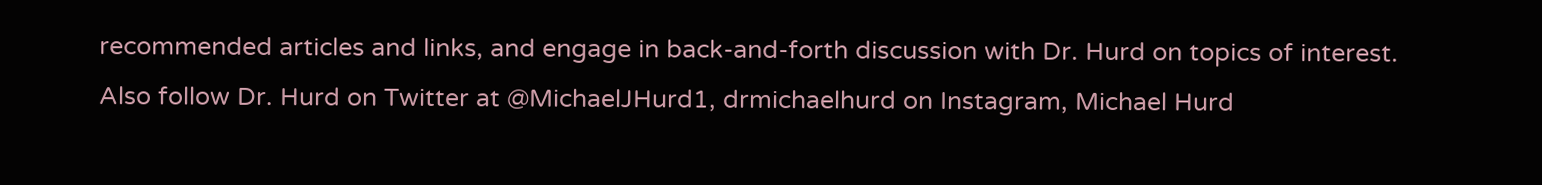recommended articles and links, and engage in back-and-forth discussion with Dr. Hurd on topics of interest. Also follow Dr. Hurd on Twitter at @MichaelJHurd1, drmichaelhurd on Instagram, Michael Hurd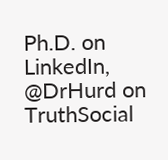Ph.D. on LinkedIn, @DrHurd on TruthSocial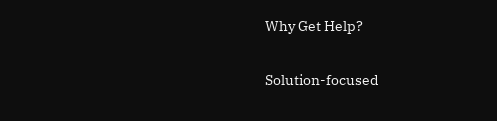Why Get Help?

Solution-focused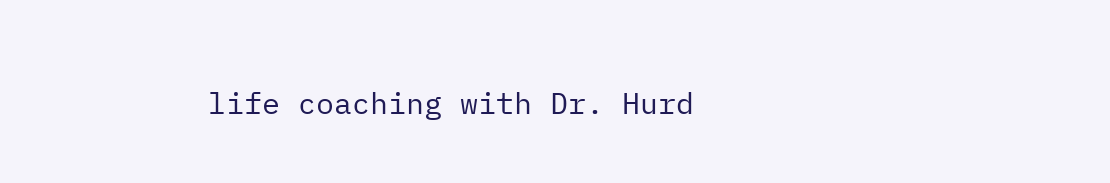life coaching with Dr. Hurd